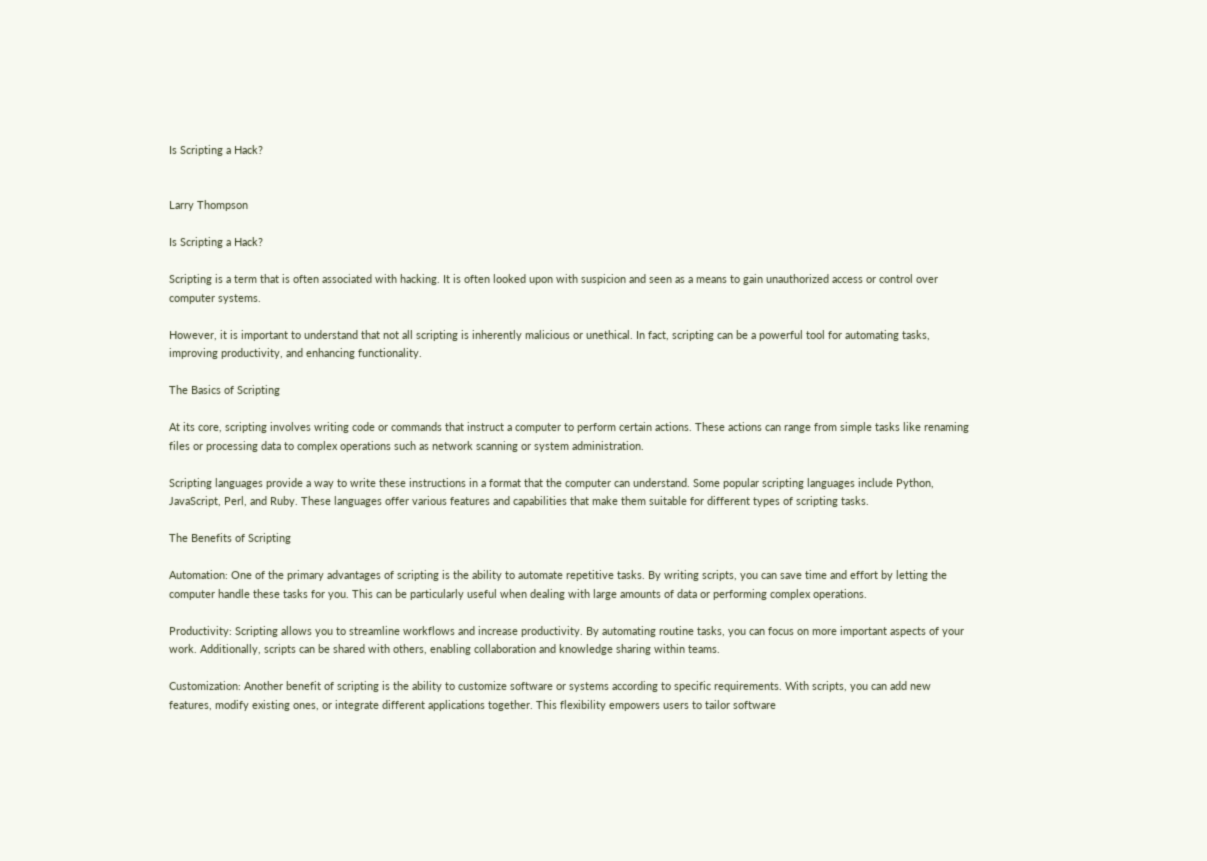Is Scripting a Hack?


Larry Thompson

Is Scripting a Hack?

Scripting is a term that is often associated with hacking. It is often looked upon with suspicion and seen as a means to gain unauthorized access or control over computer systems.

However, it is important to understand that not all scripting is inherently malicious or unethical. In fact, scripting can be a powerful tool for automating tasks, improving productivity, and enhancing functionality.

The Basics of Scripting

At its core, scripting involves writing code or commands that instruct a computer to perform certain actions. These actions can range from simple tasks like renaming files or processing data to complex operations such as network scanning or system administration.

Scripting languages provide a way to write these instructions in a format that the computer can understand. Some popular scripting languages include Python, JavaScript, Perl, and Ruby. These languages offer various features and capabilities that make them suitable for different types of scripting tasks.

The Benefits of Scripting

Automation: One of the primary advantages of scripting is the ability to automate repetitive tasks. By writing scripts, you can save time and effort by letting the computer handle these tasks for you. This can be particularly useful when dealing with large amounts of data or performing complex operations.

Productivity: Scripting allows you to streamline workflows and increase productivity. By automating routine tasks, you can focus on more important aspects of your work. Additionally, scripts can be shared with others, enabling collaboration and knowledge sharing within teams.

Customization: Another benefit of scripting is the ability to customize software or systems according to specific requirements. With scripts, you can add new features, modify existing ones, or integrate different applications together. This flexibility empowers users to tailor software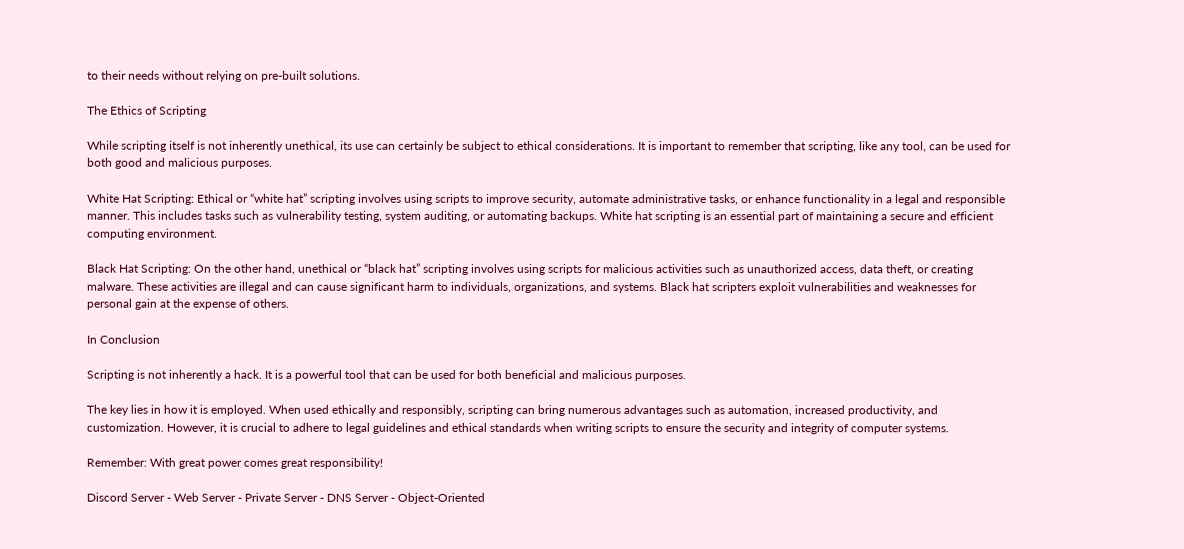to their needs without relying on pre-built solutions.

The Ethics of Scripting

While scripting itself is not inherently unethical, its use can certainly be subject to ethical considerations. It is important to remember that scripting, like any tool, can be used for both good and malicious purposes.

White Hat Scripting: Ethical or “white hat” scripting involves using scripts to improve security, automate administrative tasks, or enhance functionality in a legal and responsible manner. This includes tasks such as vulnerability testing, system auditing, or automating backups. White hat scripting is an essential part of maintaining a secure and efficient computing environment.

Black Hat Scripting: On the other hand, unethical or “black hat” scripting involves using scripts for malicious activities such as unauthorized access, data theft, or creating malware. These activities are illegal and can cause significant harm to individuals, organizations, and systems. Black hat scripters exploit vulnerabilities and weaknesses for personal gain at the expense of others.

In Conclusion

Scripting is not inherently a hack. It is a powerful tool that can be used for both beneficial and malicious purposes.

The key lies in how it is employed. When used ethically and responsibly, scripting can bring numerous advantages such as automation, increased productivity, and customization. However, it is crucial to adhere to legal guidelines and ethical standards when writing scripts to ensure the security and integrity of computer systems.

Remember: With great power comes great responsibility!

Discord Server - Web Server - Private Server - DNS Server - Object-Oriented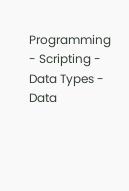Programming - Scripting - Data Types - Data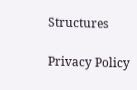Structures

Privacy Policy